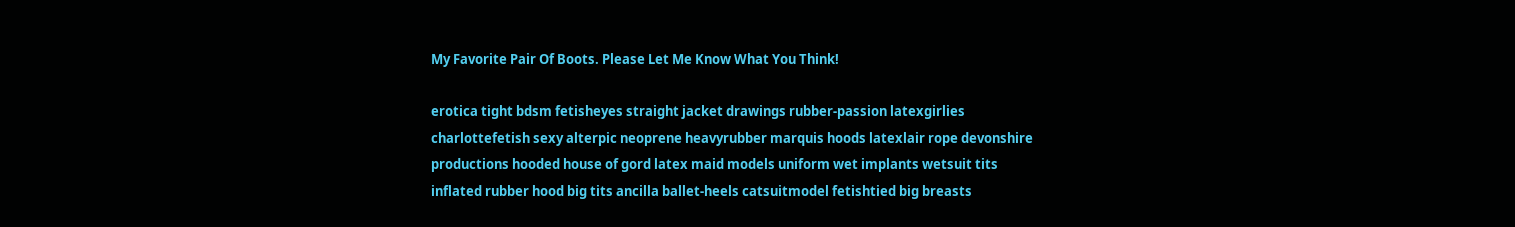My Favorite Pair Of Boots. Please Let Me Know What You Think!

erotica tight bdsm fetisheyes straight jacket drawings rubber-passion latexgirlies charlottefetish sexy alterpic neoprene heavyrubber marquis hoods latexlair rope devonshire productions hooded house of gord latex maid models uniform wet implants wetsuit tits inflated rubber hood big tits ancilla ballet-heels catsuitmodel fetishtied big breasts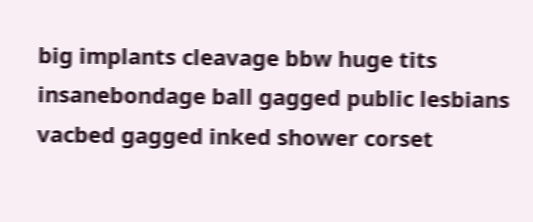big implants cleavage bbw huge tits insanebondage ball gagged public lesbians vacbed gagged inked shower corset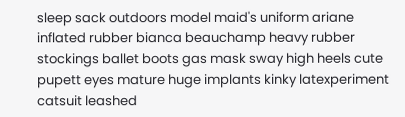sleep sack outdoors model maid's uniform ariane inflated rubber bianca beauchamp heavy rubber stockings ballet boots gas mask sway high heels cute pupett eyes mature huge implants kinky latexperiment catsuit leashed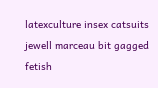latexculture insex catsuits jewell marceau bit gagged fetish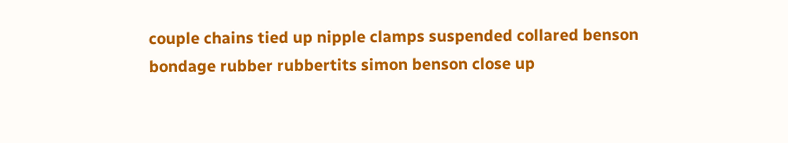couple chains tied up nipple clamps suspended collared benson bondage rubber rubbertits simon benson close up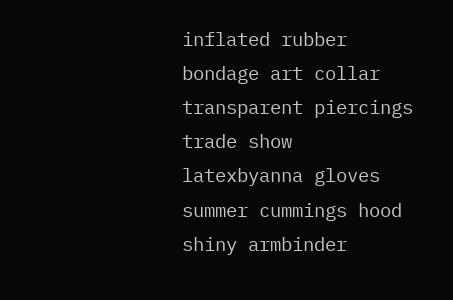inflated rubber bondage art collar transparent piercings trade show latexbyanna gloves summer cummings hood shiny armbinder